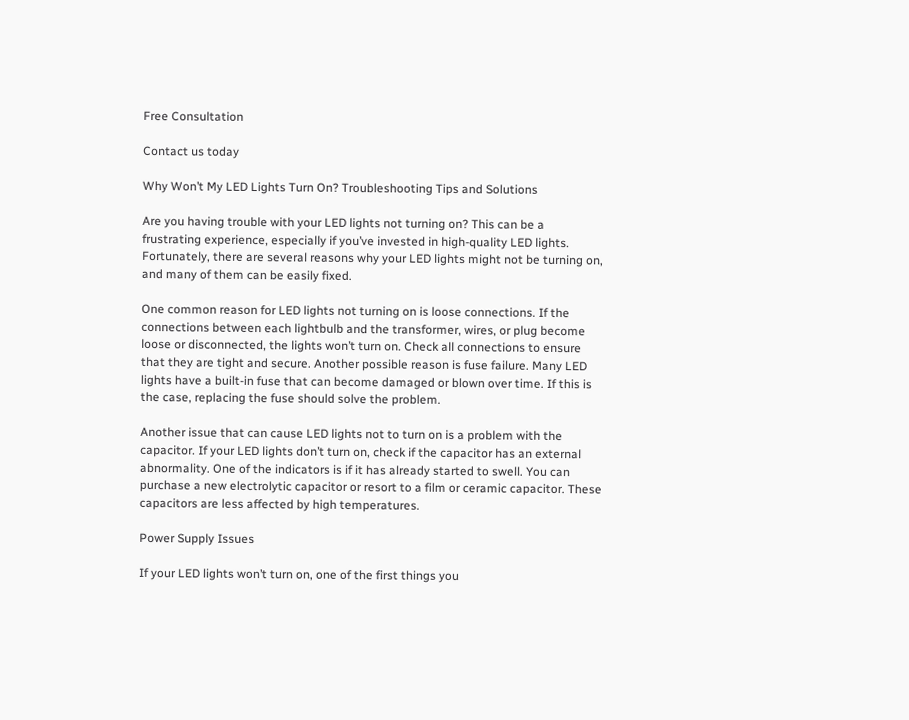Free Consultation

Contact us today

Why Won’t My LED Lights Turn On? Troubleshooting Tips and Solutions

Are you having trouble with your LED lights not turning on? This can be a frustrating experience, especially if you’ve invested in high-quality LED lights. Fortunately, there are several reasons why your LED lights might not be turning on, and many of them can be easily fixed.

One common reason for LED lights not turning on is loose connections. If the connections between each lightbulb and the transformer, wires, or plug become loose or disconnected, the lights won’t turn on. Check all connections to ensure that they are tight and secure. Another possible reason is fuse failure. Many LED lights have a built-in fuse that can become damaged or blown over time. If this is the case, replacing the fuse should solve the problem.

Another issue that can cause LED lights not to turn on is a problem with the capacitor. If your LED lights don’t turn on, check if the capacitor has an external abnormality. One of the indicators is if it has already started to swell. You can purchase a new electrolytic capacitor or resort to a film or ceramic capacitor. These capacitors are less affected by high temperatures.

Power Supply Issues

If your LED lights won’t turn on, one of the first things you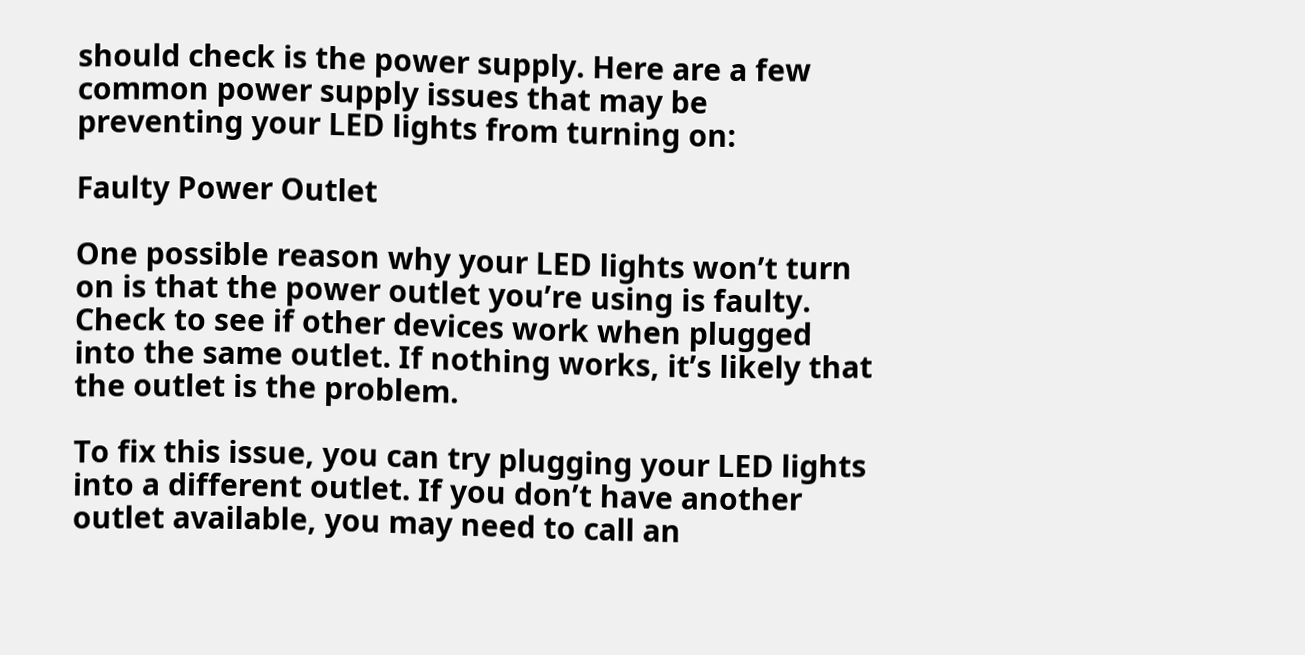should check is the power supply. Here are a few common power supply issues that may be preventing your LED lights from turning on:

Faulty Power Outlet

One possible reason why your LED lights won’t turn on is that the power outlet you’re using is faulty. Check to see if other devices work when plugged into the same outlet. If nothing works, it’s likely that the outlet is the problem.

To fix this issue, you can try plugging your LED lights into a different outlet. If you don’t have another outlet available, you may need to call an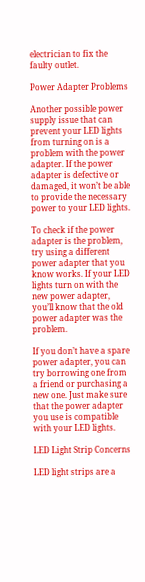electrician to fix the faulty outlet.

Power Adapter Problems

Another possible power supply issue that can prevent your LED lights from turning on is a problem with the power adapter. If the power adapter is defective or damaged, it won’t be able to provide the necessary power to your LED lights.

To check if the power adapter is the problem, try using a different power adapter that you know works. If your LED lights turn on with the new power adapter, you’ll know that the old power adapter was the problem.

If you don’t have a spare power adapter, you can try borrowing one from a friend or purchasing a new one. Just make sure that the power adapter you use is compatible with your LED lights.

LED Light Strip Concerns

LED light strips are a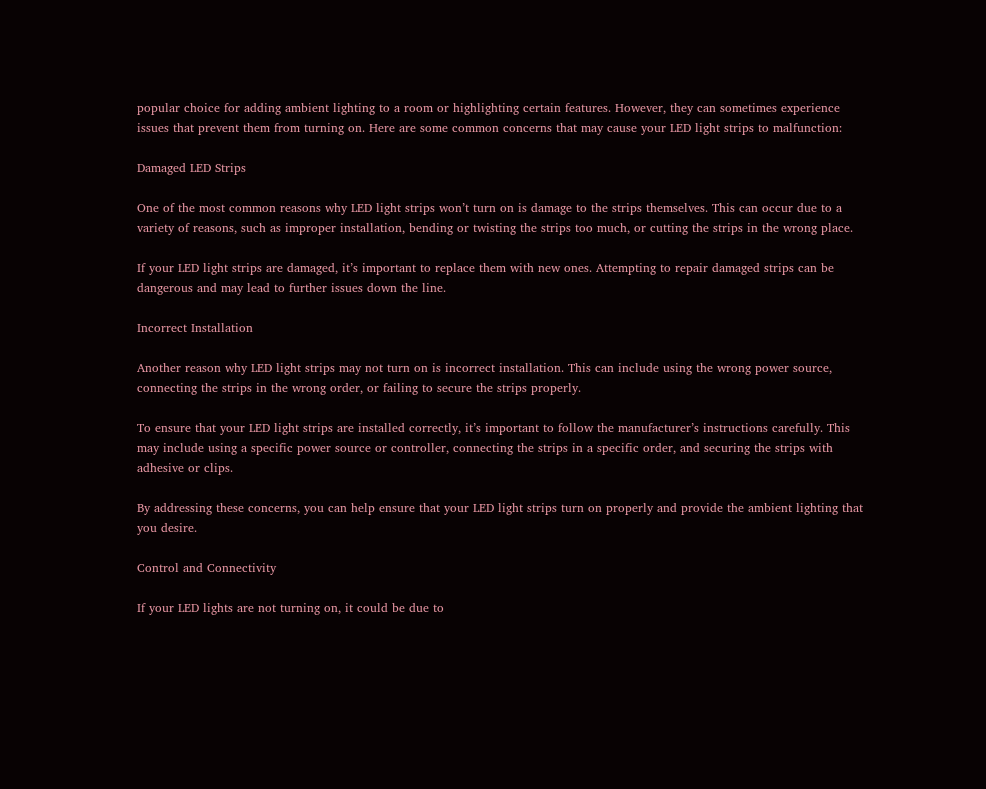popular choice for adding ambient lighting to a room or highlighting certain features. However, they can sometimes experience issues that prevent them from turning on. Here are some common concerns that may cause your LED light strips to malfunction:

Damaged LED Strips

One of the most common reasons why LED light strips won’t turn on is damage to the strips themselves. This can occur due to a variety of reasons, such as improper installation, bending or twisting the strips too much, or cutting the strips in the wrong place.

If your LED light strips are damaged, it’s important to replace them with new ones. Attempting to repair damaged strips can be dangerous and may lead to further issues down the line.

Incorrect Installation

Another reason why LED light strips may not turn on is incorrect installation. This can include using the wrong power source, connecting the strips in the wrong order, or failing to secure the strips properly.

To ensure that your LED light strips are installed correctly, it’s important to follow the manufacturer’s instructions carefully. This may include using a specific power source or controller, connecting the strips in a specific order, and securing the strips with adhesive or clips.

By addressing these concerns, you can help ensure that your LED light strips turn on properly and provide the ambient lighting that you desire.

Control and Connectivity

If your LED lights are not turning on, it could be due to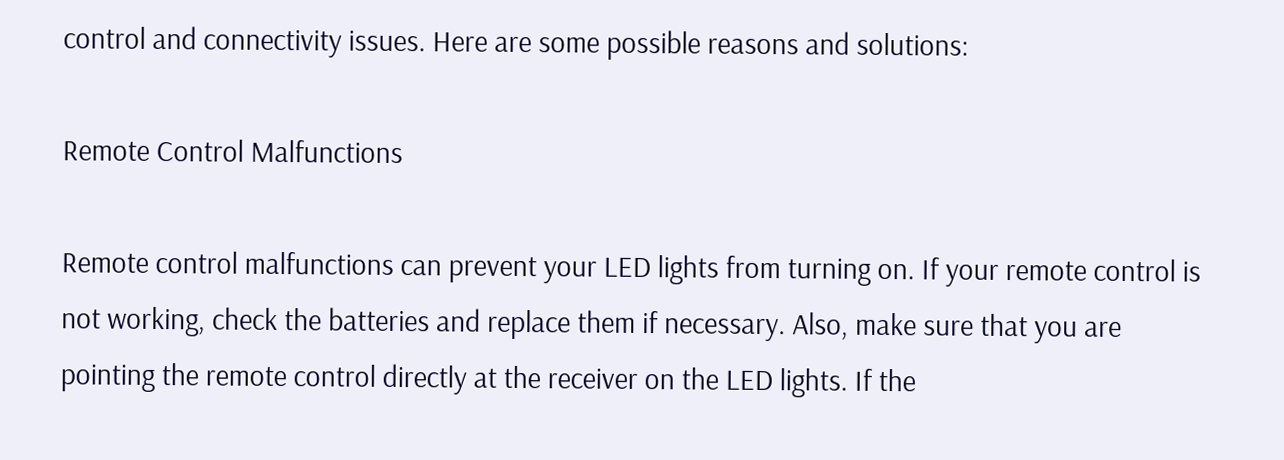control and connectivity issues. Here are some possible reasons and solutions:

Remote Control Malfunctions

Remote control malfunctions can prevent your LED lights from turning on. If your remote control is not working, check the batteries and replace them if necessary. Also, make sure that you are pointing the remote control directly at the receiver on the LED lights. If the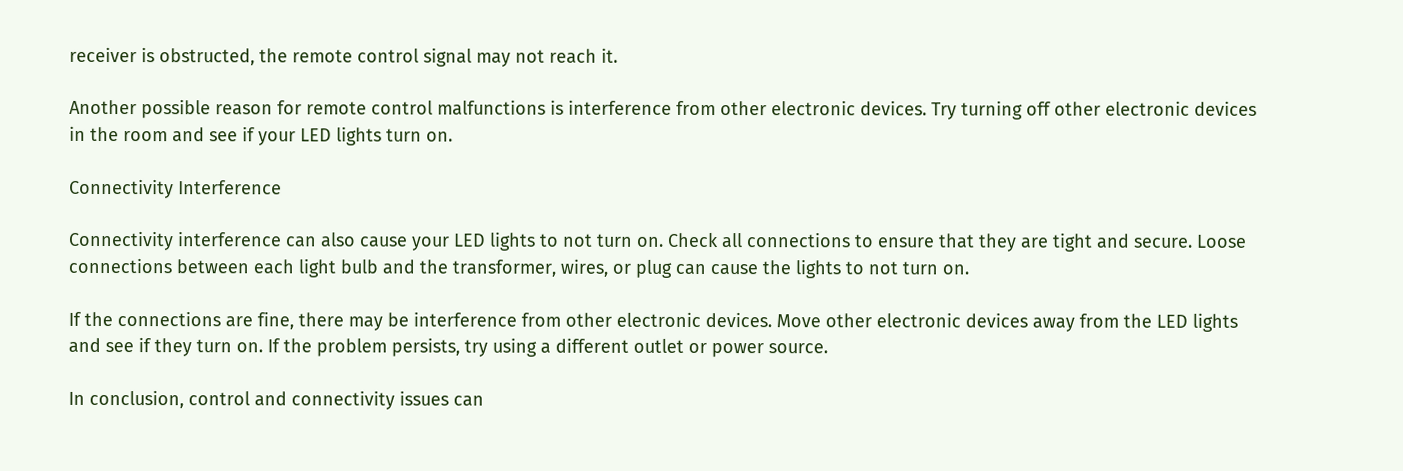receiver is obstructed, the remote control signal may not reach it.

Another possible reason for remote control malfunctions is interference from other electronic devices. Try turning off other electronic devices in the room and see if your LED lights turn on.

Connectivity Interference

Connectivity interference can also cause your LED lights to not turn on. Check all connections to ensure that they are tight and secure. Loose connections between each light bulb and the transformer, wires, or plug can cause the lights to not turn on.

If the connections are fine, there may be interference from other electronic devices. Move other electronic devices away from the LED lights and see if they turn on. If the problem persists, try using a different outlet or power source.

In conclusion, control and connectivity issues can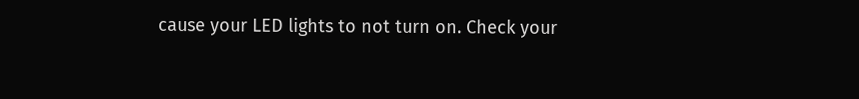cause your LED lights to not turn on. Check your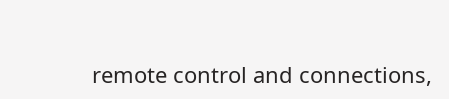remote control and connections,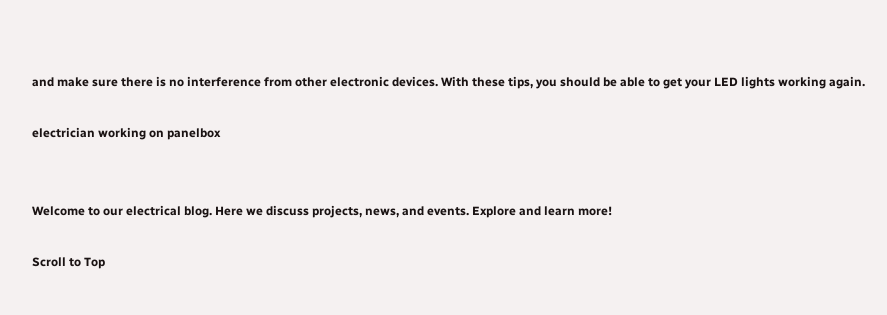and make sure there is no interference from other electronic devices. With these tips, you should be able to get your LED lights working again.

electrician working on panelbox


Welcome to our electrical blog. Here we discuss projects, news, and events. Explore and learn more!

Scroll to Top